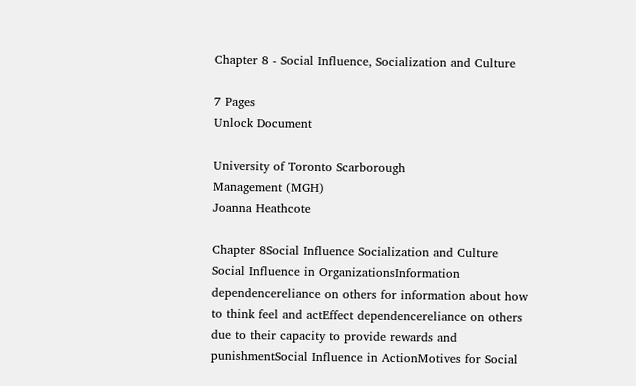Chapter 8 - Social Influence, Socialization and Culture

7 Pages
Unlock Document

University of Toronto Scarborough
Management (MGH)
Joanna Heathcote

Chapter 8Social Influence Socialization and Culture Social Influence in OrganizationsInformation dependencereliance on others for information about how to think feel and actEffect dependencereliance on others due to their capacity to provide rewards and punishmentSocial Influence in ActionMotives for Social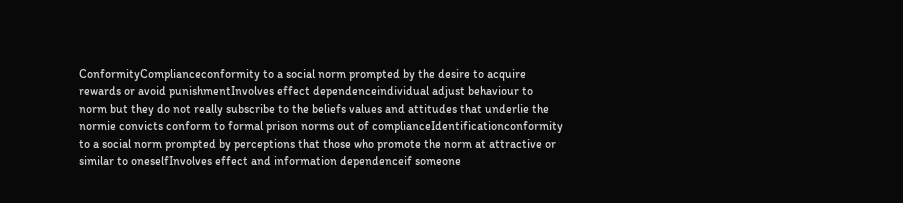ConformityComplianceconformity to a social norm prompted by the desire to acquire rewards or avoid punishmentInvolves effect dependenceindividual adjust behaviour to norm but they do not really subscribe to the beliefs values and attitudes that underlie the normie convicts conform to formal prison norms out of complianceIdentificationconformity to a social norm prompted by perceptions that those who promote the norm at attractive or similar to oneselfInvolves effect and information dependenceif someone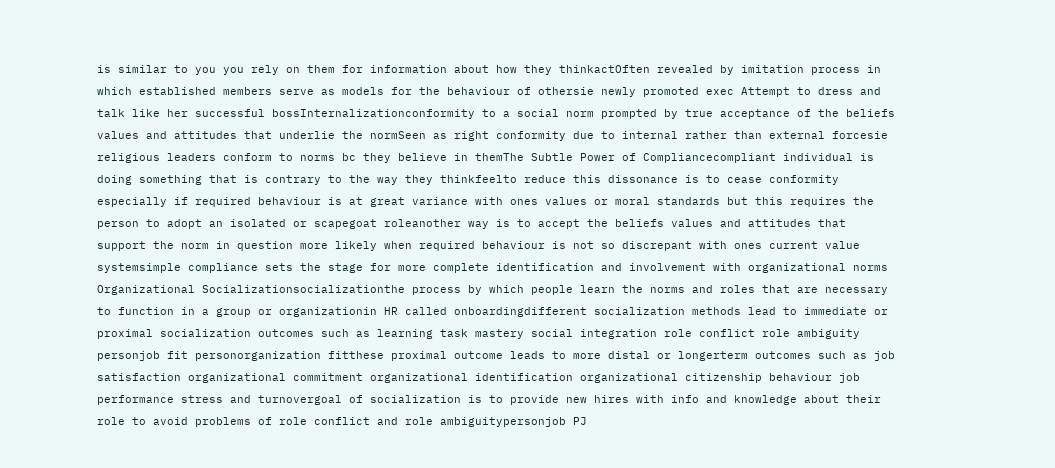is similar to you you rely on them for information about how they thinkactOften revealed by imitation process in which established members serve as models for the behaviour of othersie newly promoted exec Attempt to dress and talk like her successful bossInternalizationconformity to a social norm prompted by true acceptance of the beliefs values and attitudes that underlie the normSeen as right conformity due to internal rather than external forcesie religious leaders conform to norms bc they believe in themThe Subtle Power of Compliancecompliant individual is doing something that is contrary to the way they thinkfeelto reduce this dissonance is to cease conformity especially if required behaviour is at great variance with ones values or moral standards but this requires the person to adopt an isolated or scapegoat roleanother way is to accept the beliefs values and attitudes that support the norm in question more likely when required behaviour is not so discrepant with ones current value systemsimple compliance sets the stage for more complete identification and involvement with organizational norms Organizational Socializationsocializationthe process by which people learn the norms and roles that are necessary to function in a group or organizationin HR called onboardingdifferent socialization methods lead to immediate or proximal socialization outcomes such as learning task mastery social integration role conflict role ambiguity personjob fit personorganization fitthese proximal outcome leads to more distal or longerterm outcomes such as job satisfaction organizational commitment organizational identification organizational citizenship behaviour job performance stress and turnovergoal of socialization is to provide new hires with info and knowledge about their role to avoid problems of role conflict and role ambiguitypersonjob PJ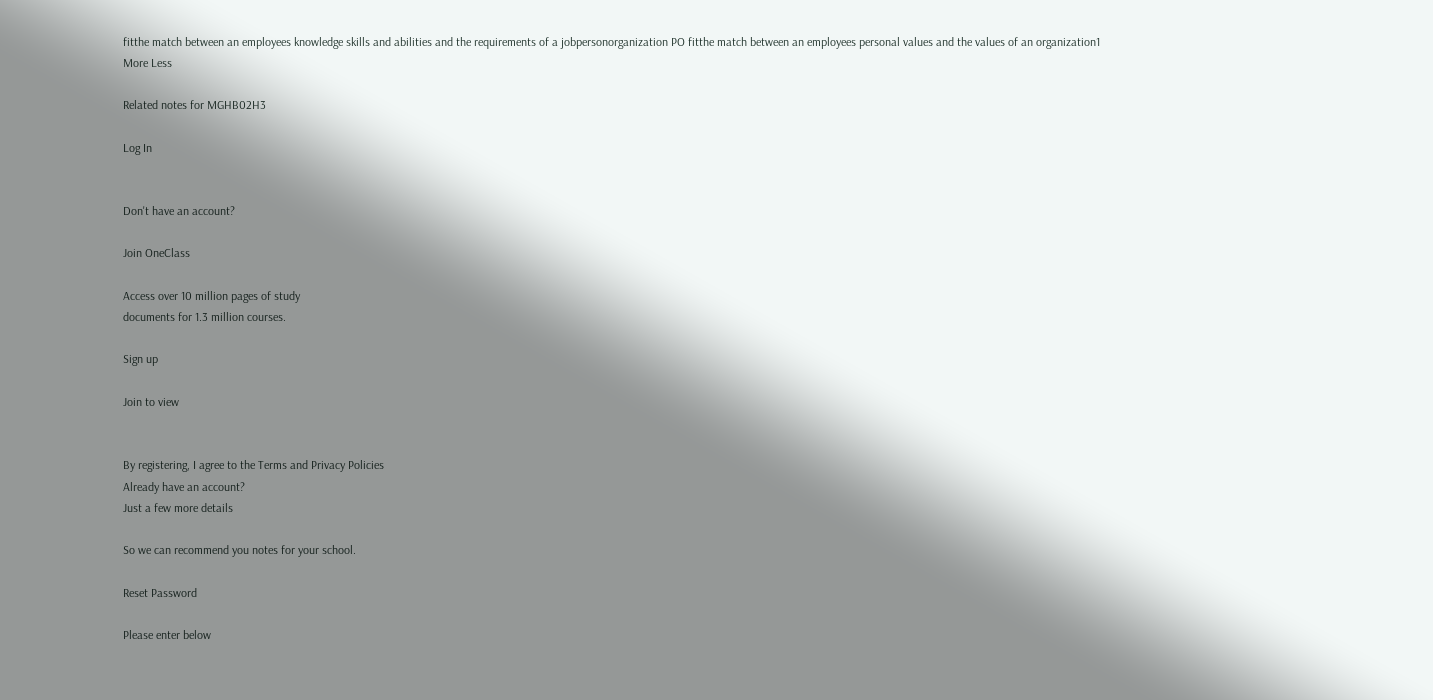fitthe match between an employees knowledge skills and abilities and the requirements of a jobpersonorganization PO fitthe match between an employees personal values and the values of an organization1
More Less

Related notes for MGHB02H3

Log In


Don't have an account?

Join OneClass

Access over 10 million pages of study
documents for 1.3 million courses.

Sign up

Join to view


By registering, I agree to the Terms and Privacy Policies
Already have an account?
Just a few more details

So we can recommend you notes for your school.

Reset Password

Please enter below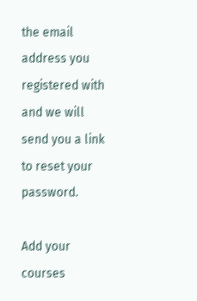the email address you registered with and we will send you a link to reset your password.

Add your courses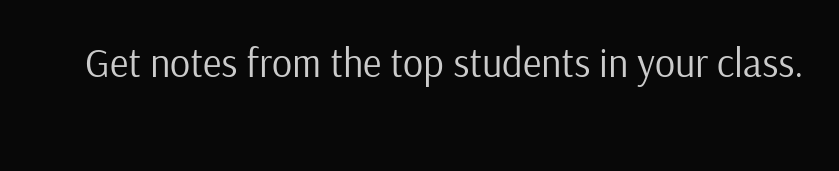Get notes from the top students in your class.